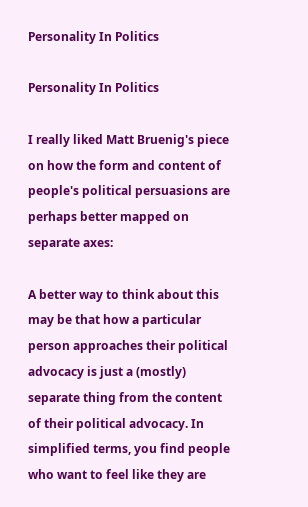Personality In Politics

Personality In Politics

I really liked Matt Bruenig's piece on how the form and content of people's political persuasions are perhaps better mapped on separate axes:

A better way to think about this may be that how a particular person approaches their political advocacy is just a (mostly) separate thing from the content of their political advocacy. In simplified terms, you find people who want to feel like they are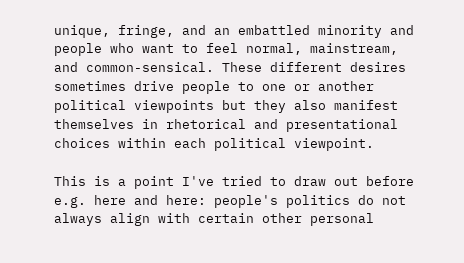unique, fringe, and an embattled minority and people who want to feel normal, mainstream, and common-sensical. These different desires sometimes drive people to one or another political viewpoints but they also manifest themselves in rhetorical and presentational choices within each political viewpoint.

This is a point I've tried to draw out before e.g. here and here: people's politics do not always align with certain other personal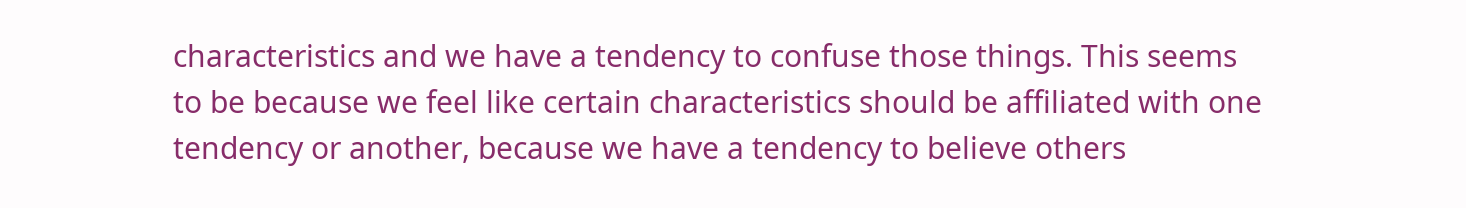characteristics and we have a tendency to confuse those things. This seems to be because we feel like certain characteristics should be affiliated with one tendency or another, because we have a tendency to believe others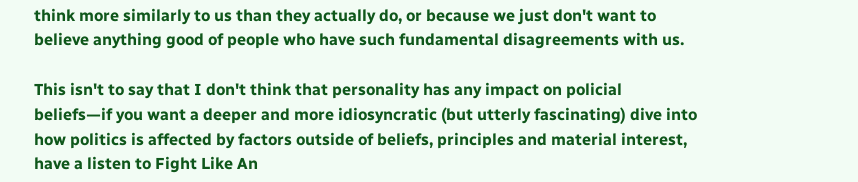think more similarly to us than they actually do, or because we just don't want to believe anything good of people who have such fundamental disagreements with us.

This isn't to say that I don't think that personality has any impact on policial beliefs—if you want a deeper and more idiosyncratic (but utterly fascinating) dive into how politics is affected by factors outside of beliefs, principles and material interest, have a listen to Fight Like An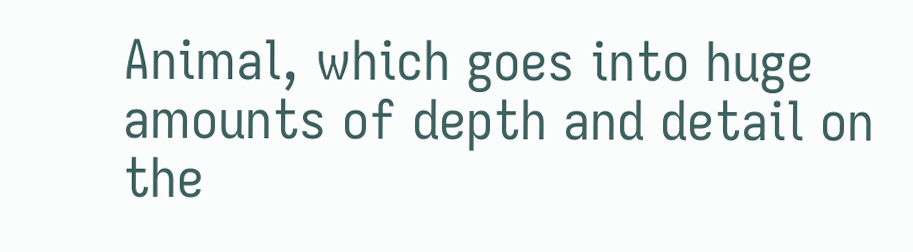Animal, which goes into huge amounts of depth and detail on the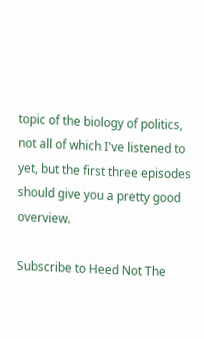topic of the biology of politics, not all of which I've listened to yet, but the first three episodes should give you a pretty good overview.

Subscribe to Heed Not The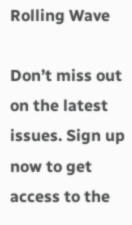Rolling Wave

Don’t miss out on the latest issues. Sign up now to get access to the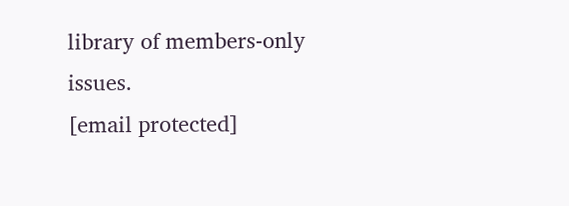library of members-only issues.
[email protected]